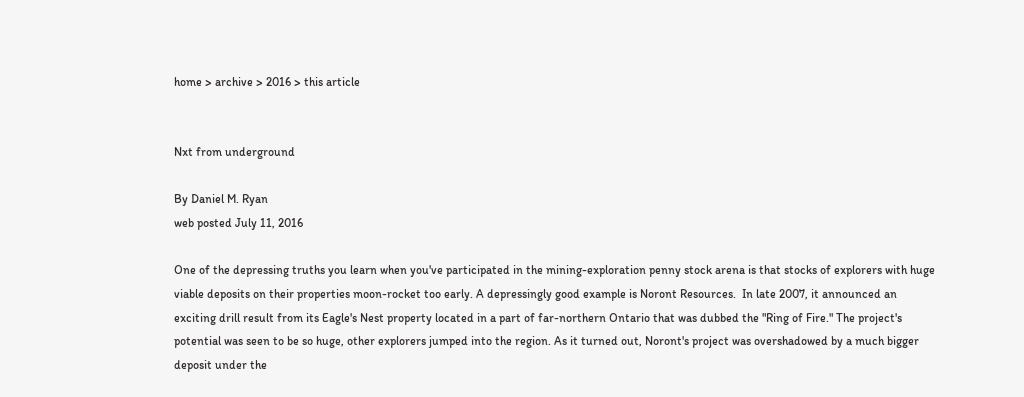home > archive > 2016 > this article


Nxt from underground

By Daniel M. Ryan
web posted July 11, 2016

One of the depressing truths you learn when you've participated in the mining-exploration penny stock arena is that stocks of explorers with huge viable deposits on their properties moon-rocket too early. A depressingly good example is Noront Resources.  In late 2007, it announced an exciting drill result from its Eagle's Nest property located in a part of far-northern Ontario that was dubbed the "Ring of Fire." The project's potential was seen to be so huge, other explorers jumped into the region. As it turned out, Noront's project was overshadowed by a much bigger deposit under the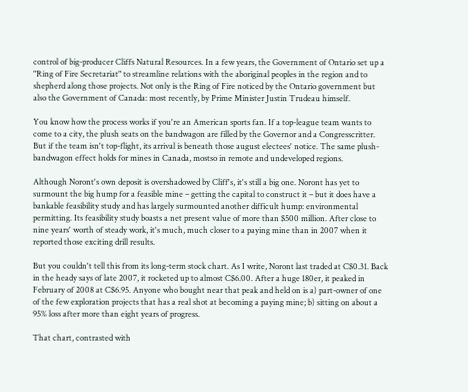control of big-producer Cliffs Natural Resources. In a few years, the Government of Ontario set up a "Ring of Fire Secretariat" to streamline relations with the aboriginal peoples in the region and to shepherd along those projects. Not only is the Ring of Fire noticed by the Ontario government but also the Government of Canada: most recently, by Prime Minister Justin Trudeau himself.

You know how the process works if you're an American sports fan. If a top-league team wants to  come to a city, the plush seats on the bandwagon are filled by the Governor and a Congresscritter. But if the team isn't top-flight, its arrival is beneath those august electees' notice. The same plush-bandwagon effect holds for mines in Canada, mostso in remote and undeveloped regions.

Although Noront's own deposit is overshadowed by Cliff's, it's still a big one. Noront has yet to surmount the big hump for a feasible mine – getting the capital to construct it – but it does have a bankable feasibility study and has largely surmounted another difficult hump: environmental permitting. Its feasibility study boasts a net present value of more than $500 million. After close to nine years' worth of steady work, it's much, much closer to a paying mine than in 2007 when it reported those exciting drill results.

But you couldn't tell this from its long-term stock chart. As I write, Noront last traded at C$0.31. Back in the heady says of late 2007, it rocketed up to almost C$6.00. After a huge 180er, it peaked in February of 2008 at C$6.95. Anyone who bought near that peak and held on is a) part-owner of one of the few exploration projects that has a real shot at becoming a paying mine; b) sitting on about a 95% loss after more than eight years of progress.

That chart, contrasted with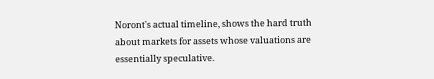Noront's actual timeline, shows the hard truth about markets for assets whose valuations are essentially speculative.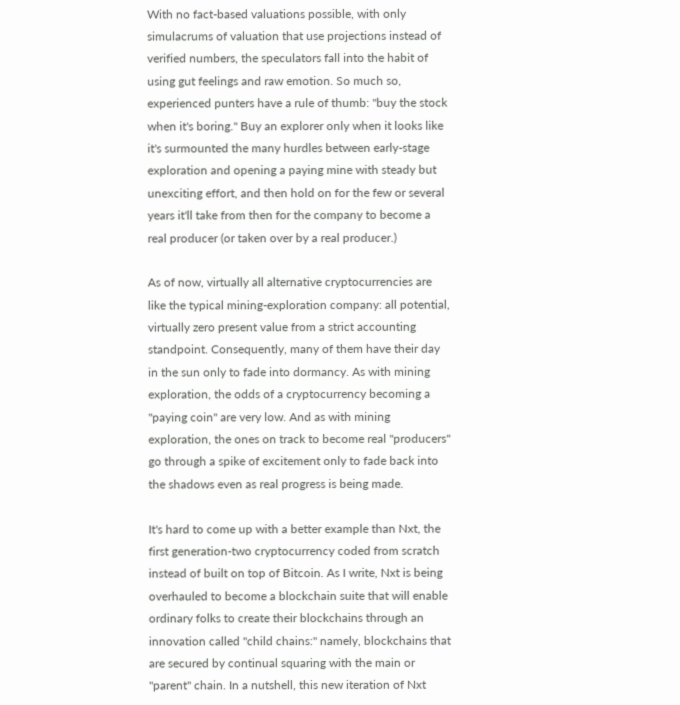With no fact-based valuations possible, with only simulacrums of valuation that use projections instead of verified numbers, the speculators fall into the habit of using gut feelings and raw emotion. So much so, experienced punters have a rule of thumb: "buy the stock when it's boring." Buy an explorer only when it looks like it's surmounted the many hurdles between early-stage exploration and opening a paying mine with steady but unexciting effort, and then hold on for the few or several years it'll take from then for the company to become a real producer (or taken over by a real producer.)

As of now, virtually all alternative cryptocurrencies are like the typical mining-exploration company: all potential, virtually zero present value from a strict accounting standpoint. Consequently, many of them have their day in the sun only to fade into dormancy. As with mining exploration, the odds of a cryptocurrency becoming a "paying coin" are very low. And as with mining exploration, the ones on track to become real "producers" go through a spike of excitement only to fade back into the shadows even as real progress is being made.

It's hard to come up with a better example than Nxt, the first generation-two cryptocurrency coded from scratch instead of built on top of Bitcoin. As I write, Nxt is being overhauled to become a blockchain suite that will enable ordinary folks to create their blockchains through an innovation called "child chains:" namely, blockchains that are secured by continual squaring with the main or "parent" chain. In a nutshell, this new iteration of Nxt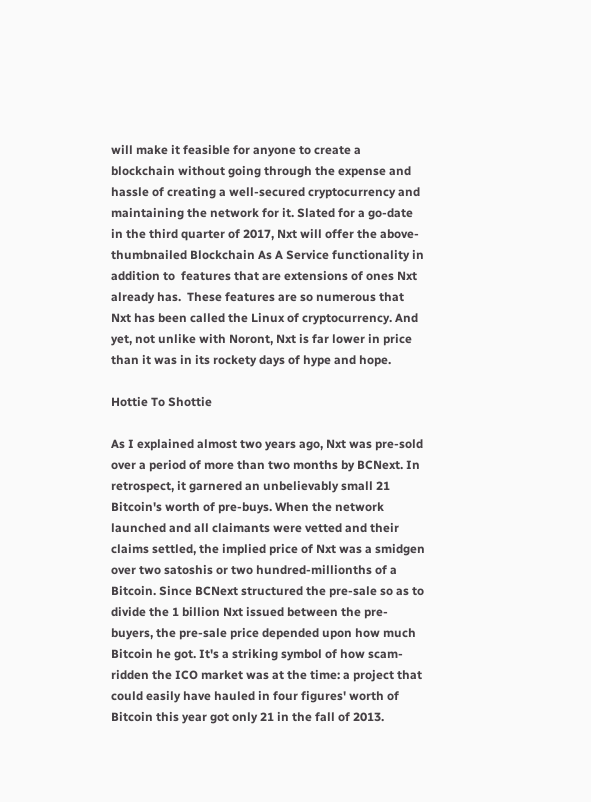will make it feasible for anyone to create a blockchain without going through the expense and hassle of creating a well-secured cryptocurrency and maintaining the network for it. Slated for a go-date in the third quarter of 2017, Nxt will offer the above-thumbnailed Blockchain As A Service functionality in addition to  features that are extensions of ones Nxt already has.  These features are so numerous that Nxt has been called the Linux of cryptocurrency. And yet, not unlike with Noront, Nxt is far lower in price than it was in its rockety days of hype and hope.

Hottie To Shottie

As I explained almost two years ago, Nxt was pre-sold over a period of more than two months by BCNext. In retrospect, it garnered an unbelievably small 21 Bitcoin's worth of pre-buys. When the network launched and all claimants were vetted and their claims settled, the implied price of Nxt was a smidgen over two satoshis or two hundred-millionths of a Bitcoin. Since BCNext structured the pre-sale so as to divide the 1 billion Nxt issued between the pre-buyers, the pre-sale price depended upon how much Bitcoin he got. It's a striking symbol of how scam-ridden the ICO market was at the time: a project that could easily have hauled in four figures' worth of Bitcoin this year got only 21 in the fall of 2013.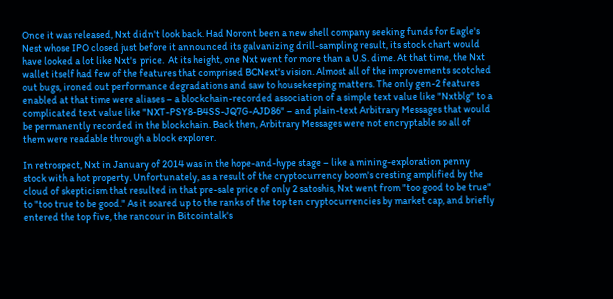Once it was released, Nxt didn't look back. Had Noront been a new shell company seeking funds for Eagle's Nest whose IPO closed just before it announced its galvanizing drill-sampling result, its stock chart would have looked a lot like Nxt's  price.  At its height, one Nxt went for more than a U.S. dime. At that time, the Nxt wallet itself had few of the features that comprised BCNext's vision. Almost all of the improvements scotched out bugs, ironed out performance degradations and saw to housekeeping matters. The only gen-2 features enabled at that time were aliases – a blockchain-recorded association of a simple text value like "Nxtblg" to a complicated text value like "NXT-PSY8-B4SS-JQ7G-AJD86" – and plain-text Arbitrary Messages that would be permanently recorded in the blockchain. Back then, Arbitrary Messages were not encryptable so all of them were readable through a block explorer.

In retrospect, Nxt in January of 2014 was in the hope-and-hype stage – like a mining-exploration penny stock with a hot property. Unfortunately, as a result of the cryptocurrency boom's cresting amplified by the cloud of skepticism that resulted in that pre-sale price of only 2 satoshis, Nxt went from "too good to be true" to "too true to be good." As it soared up to the ranks of the top ten cryptocurrencies by market cap, and briefly entered the top five, the rancour in Bitcointalk's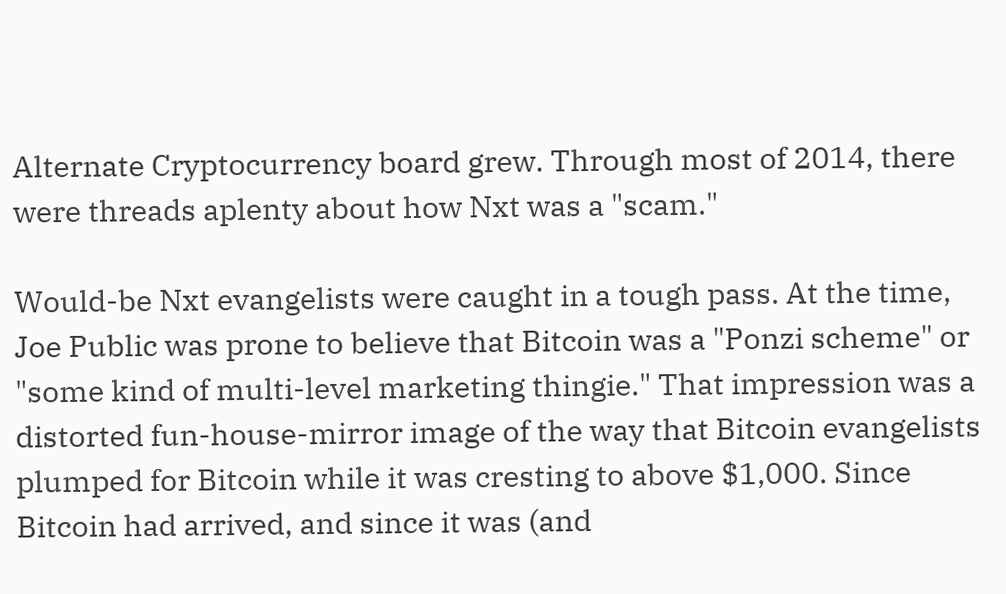Alternate Cryptocurrency board grew. Through most of 2014, there were threads aplenty about how Nxt was a "scam."

Would-be Nxt evangelists were caught in a tough pass. At the time, Joe Public was prone to believe that Bitcoin was a "Ponzi scheme" or "some kind of multi-level marketing thingie." That impression was a distorted fun-house-mirror image of the way that Bitcoin evangelists plumped for Bitcoin while it was cresting to above $1,000. Since Bitcoin had arrived, and since it was (and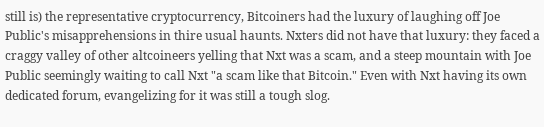still is) the representative cryptocurrency, Bitcoiners had the luxury of laughing off Joe Public's misapprehensions in thire usual haunts. Nxters did not have that luxury: they faced a craggy valley of other altcoineers yelling that Nxt was a scam, and a steep mountain with Joe Public seemingly waiting to call Nxt "a scam like that Bitcoin." Even with Nxt having its own dedicated forum, evangelizing for it was still a tough slog.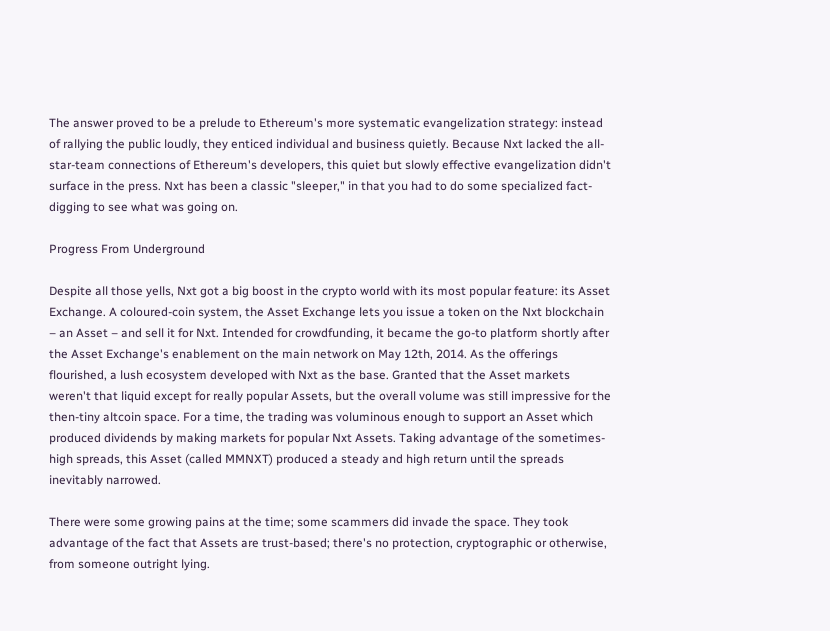The answer proved to be a prelude to Ethereum's more systematic evangelization strategy: instead of rallying the public loudly, they enticed individual and business quietly. Because Nxt lacked the all-star-team connections of Ethereum's developers, this quiet but slowly effective evangelization didn't surface in the press. Nxt has been a classic "sleeper," in that you had to do some specialized fact-digging to see what was going on.

Progress From Underground

Despite all those yells, Nxt got a big boost in the crypto world with its most popular feature: its Asset Exchange. A coloured-coin system, the Asset Exchange lets you issue a token on the Nxt blockchain – an Asset – and sell it for Nxt. Intended for crowdfunding, it became the go-to platform shortly after the Asset Exchange's enablement on the main network on May 12th, 2014. As the offerings flourished, a lush ecosystem developed with Nxt as the base. Granted that the Asset markets weren't that liquid except for really popular Assets, but the overall volume was still impressive for the then-tiny altcoin space. For a time, the trading was voluminous enough to support an Asset which produced dividends by making markets for popular Nxt Assets. Taking advantage of the sometimes-high spreads, this Asset (called MMNXT) produced a steady and high return until the spreads inevitably narrowed.

There were some growing pains at the time; some scammers did invade the space. They took advantage of the fact that Assets are trust-based; there's no protection, cryptographic or otherwise, from someone outright lying.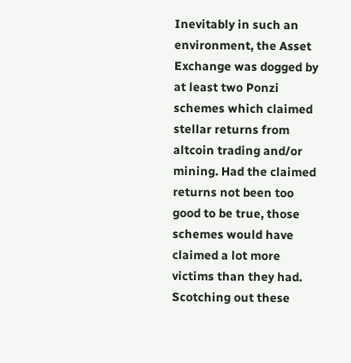Inevitably in such an environment, the Asset Exchange was dogged by at least two Ponzi schemes which claimed stellar returns from altcoin trading and/or mining. Had the claimed returns not been too good to be true, those schemes would have claimed a lot more victims than they had. Scotching out these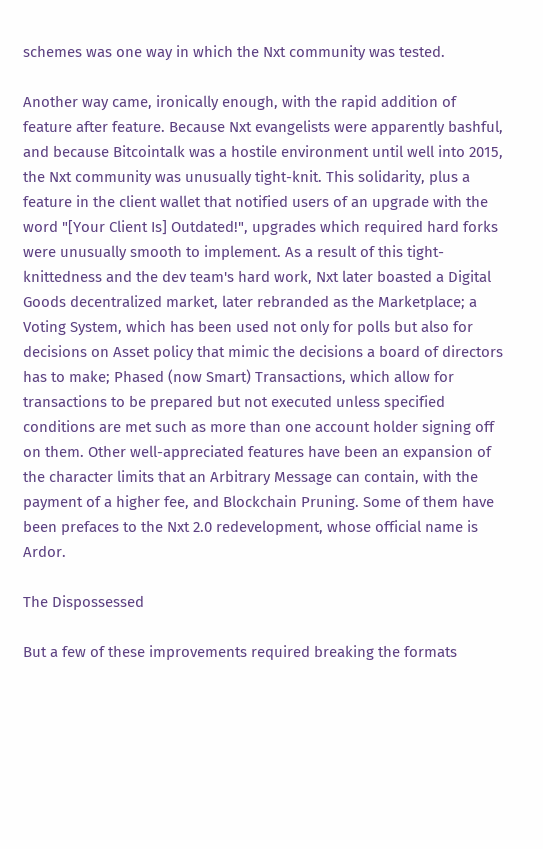schemes was one way in which the Nxt community was tested.

Another way came, ironically enough, with the rapid addition of feature after feature. Because Nxt evangelists were apparently bashful, and because Bitcointalk was a hostile environment until well into 2015, the Nxt community was unusually tight-knit. This solidarity, plus a feature in the client wallet that notified users of an upgrade with the word "[Your Client Is] Outdated!", upgrades which required hard forks were unusually smooth to implement. As a result of this tight-knittedness and the dev team's hard work, Nxt later boasted a Digital Goods decentralized market, later rebranded as the Marketplace; a Voting System, which has been used not only for polls but also for decisions on Asset policy that mimic the decisions a board of directors has to make; Phased (now Smart) Transactions, which allow for transactions to be prepared but not executed unless specified conditions are met such as more than one account holder signing off on them. Other well-appreciated features have been an expansion of the character limits that an Arbitrary Message can contain, with the payment of a higher fee, and Blockchain Pruning. Some of them have been prefaces to the Nxt 2.0 redevelopment, whose official name is Ardor.

The Dispossessed

But a few of these improvements required breaking the formats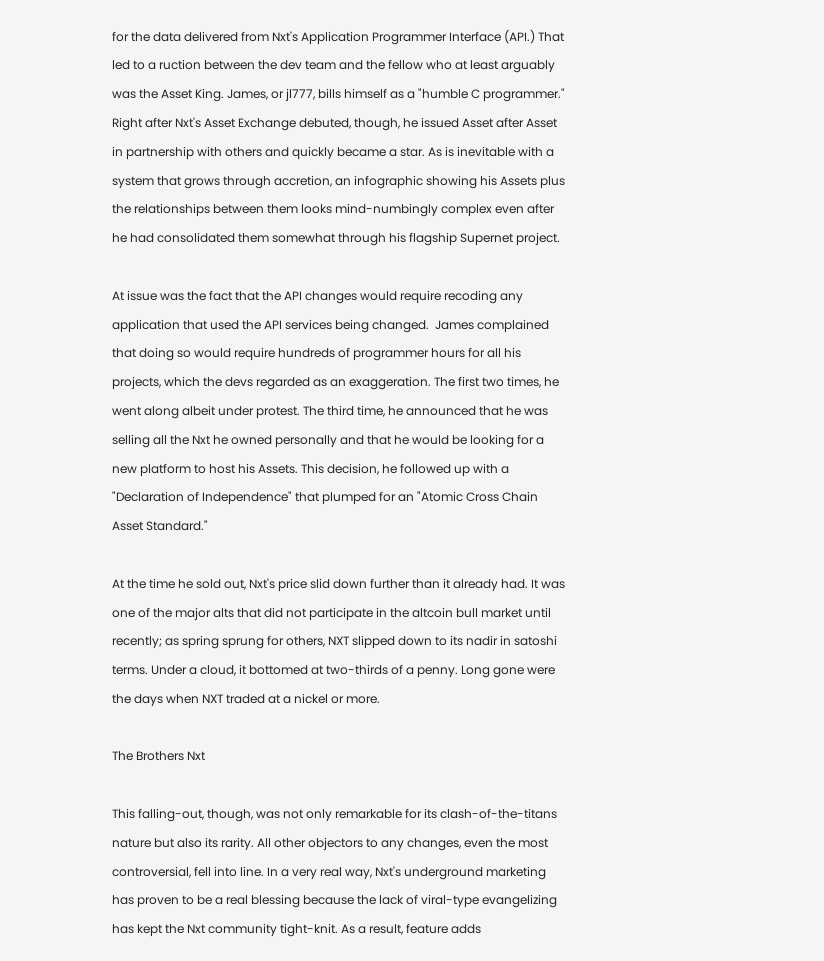for the data delivered from Nxt's Application Programmer Interface (API.) That led to a ruction between the dev team and the fellow who at least arguably was the Asset King. James, or jl777, bills himself as a "humble C programmer." Right after Nxt's Asset Exchange debuted, though, he issued Asset after Asset in partnership with others and quickly became a star. As is inevitable with a system that grows through accretion, an infographic showing his Assets plus the relationships between them looks mind-numbingly complex even after he had consolidated them somewhat through his flagship Supernet project.

At issue was the fact that the API changes would require recoding any application that used the API services being changed.  James complained that doing so would require hundreds of programmer hours for all his projects, which the devs regarded as an exaggeration. The first two times, he went along albeit under protest. The third time, he announced that he was selling all the Nxt he owned personally and that he would be looking for a new platform to host his Assets. This decision, he followed up with a "Declaration of Independence" that plumped for an "Atomic Cross Chain Asset Standard."

At the time he sold out, Nxt's price slid down further than it already had. It was one of the major alts that did not participate in the altcoin bull market until recently; as spring sprung for others, NXT slipped down to its nadir in satoshi terms. Under a cloud, it bottomed at two-thirds of a penny. Long gone were the days when NXT traded at a nickel or more.

The Brothers Nxt

This falling-out, though, was not only remarkable for its clash-of-the-titans nature but also its rarity. All other objectors to any changes, even the most controversial, fell into line. In a very real way, Nxt's underground marketing has proven to be a real blessing because the lack of viral-type evangelizing has kept the Nxt community tight-knit. As a result, feature adds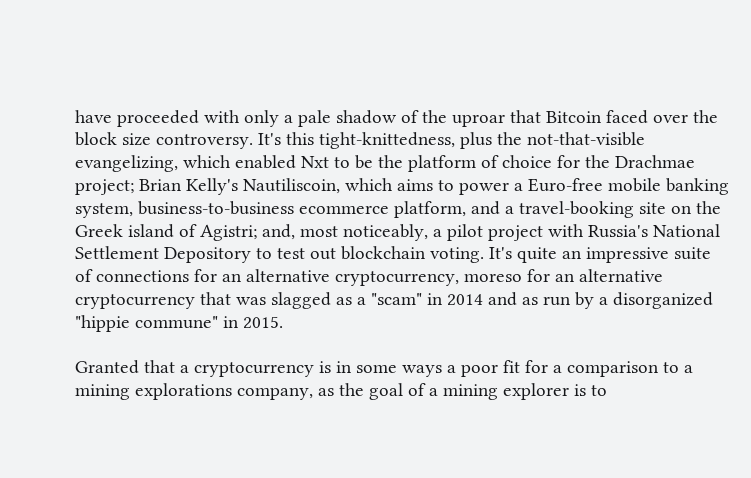have proceeded with only a pale shadow of the uproar that Bitcoin faced over the block size controversy. It's this tight-knittedness, plus the not-that-visible evangelizing, which enabled Nxt to be the platform of choice for the Drachmae project; Brian Kelly's Nautiliscoin, which aims to power a Euro-free mobile banking system, business-to-business ecommerce platform, and a travel-booking site on the Greek island of Agistri; and, most noticeably, a pilot project with Russia's National Settlement Depository to test out blockchain voting. It's quite an impressive suite of connections for an alternative cryptocurrency, moreso for an alternative cryptocurrency that was slagged as a "scam" in 2014 and as run by a disorganized "hippie commune" in 2015.

Granted that a cryptocurrency is in some ways a poor fit for a comparison to a mining explorations company, as the goal of a mining explorer is to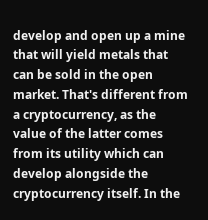develop and open up a mine that will yield metals that can be sold in the open market. That's different from a cryptocurrency, as the value of the latter comes from its utility which can develop alongside the cryptocurrency itself. In the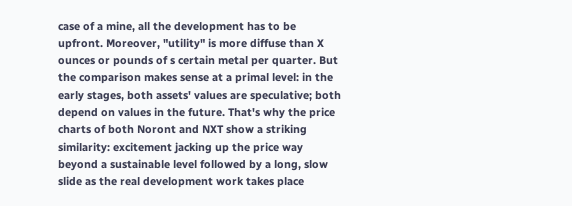case of a mine, all the development has to be upfront. Moreover, "utility" is more diffuse than X ounces or pounds of s certain metal per quarter. But the comparison makes sense at a primal level: in the early stages, both assets' values are speculative; both depend on values in the future. That's why the price charts of both Noront and NXT show a striking similarity: excitement jacking up the price way beyond a sustainable level followed by a long, slow slide as the real development work takes place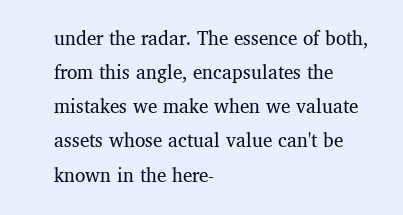under the radar. The essence of both, from this angle, encapsulates the mistakes we make when we valuate assets whose actual value can't be known in the here-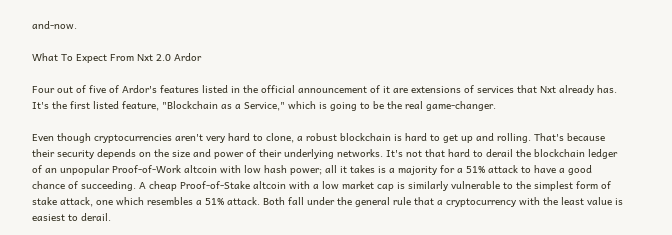and-now.

What To Expect From Nxt 2.0 Ardor

Four out of five of Ardor's features listed in the official announcement of it are extensions of services that Nxt already has. It's the first listed feature, "Blockchain as a Service," which is going to be the real game-changer.

Even though cryptocurrencies aren't very hard to clone, a robust blockchain is hard to get up and rolling. That's because their security depends on the size and power of their underlying networks. It's not that hard to derail the blockchain ledger of an unpopular Proof-of-Work altcoin with low hash power; all it takes is a majority for a 51% attack to have a good chance of succeeding. A cheap Proof-of-Stake altcoin with a low market cap is similarly vulnerable to the simplest form of stake attack, one which resembles a 51% attack. Both fall under the general rule that a cryptocurrency with the least value is easiest to derail.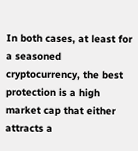In both cases, at least for a seasoned cryptocurrency, the best protection is a high market cap that either attracts a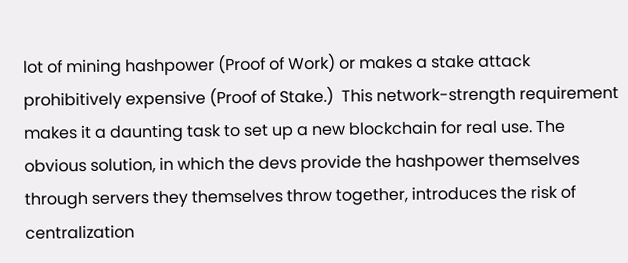lot of mining hashpower (Proof of Work) or makes a stake attack prohibitively expensive (Proof of Stake.)  This network-strength requirement makes it a daunting task to set up a new blockchain for real use. The obvious solution, in which the devs provide the hashpower themselves through servers they themselves throw together, introduces the risk of centralization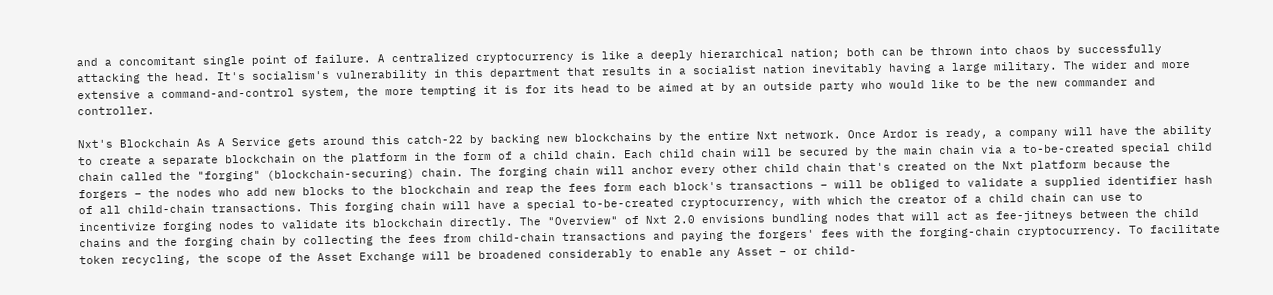and a concomitant single point of failure. A centralized cryptocurrency is like a deeply hierarchical nation; both can be thrown into chaos by successfully attacking the head. It's socialism's vulnerability in this department that results in a socialist nation inevitably having a large military. The wider and more extensive a command-and-control system, the more tempting it is for its head to be aimed at by an outside party who would like to be the new commander and controller.

Nxt's Blockchain As A Service gets around this catch-22 by backing new blockchains by the entire Nxt network. Once Ardor is ready, a company will have the ability to create a separate blockchain on the platform in the form of a child chain. Each child chain will be secured by the main chain via a to-be-created special child chain called the "forging" (blockchain-securing) chain. The forging chain will anchor every other child chain that's created on the Nxt platform because the forgers – the nodes who add new blocks to the blockchain and reap the fees form each block's transactions – will be obliged to validate a supplied identifier hash of all child-chain transactions. This forging chain will have a special to-be-created cryptocurrency, with which the creator of a child chain can use to incentivize forging nodes to validate its blockchain directly. The "Overview" of Nxt 2.0 envisions bundling nodes that will act as fee-jitneys between the child chains and the forging chain by collecting the fees from child-chain transactions and paying the forgers' fees with the forging-chain cryptocurrency. To facilitate token recycling, the scope of the Asset Exchange will be broadened considerably to enable any Asset – or child-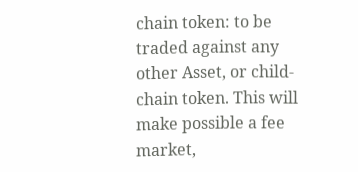chain token: to be traded against any other Asset, or child-chain token. This will make possible a fee market,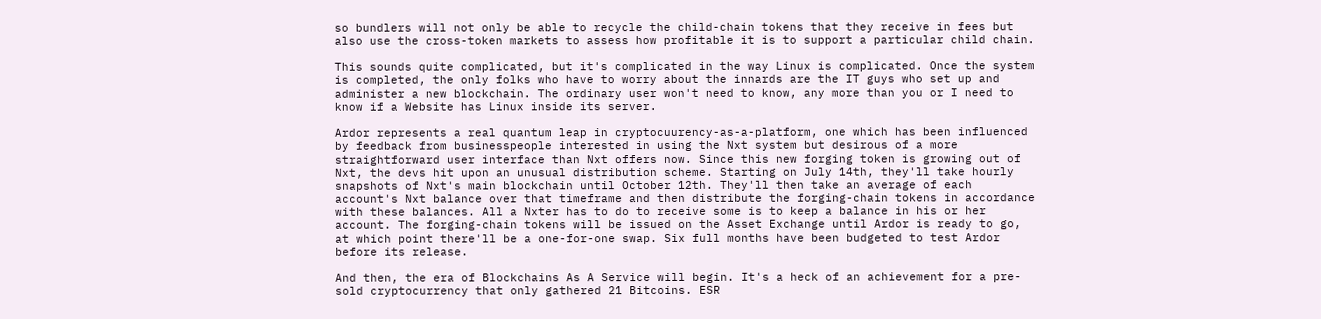so bundlers will not only be able to recycle the child-chain tokens that they receive in fees but also use the cross-token markets to assess how profitable it is to support a particular child chain.

This sounds quite complicated, but it's complicated in the way Linux is complicated. Once the system is completed, the only folks who have to worry about the innards are the IT guys who set up and administer a new blockchain. The ordinary user won't need to know, any more than you or I need to know if a Website has Linux inside its server.

Ardor represents a real quantum leap in cryptocuurency-as-a-platform, one which has been influenced by feedback from businesspeople interested in using the Nxt system but desirous of a more straightforward user interface than Nxt offers now. Since this new forging token is growing out of Nxt, the devs hit upon an unusual distribution scheme. Starting on July 14th, they'll take hourly snapshots of Nxt's main blockchain until October 12th. They'll then take an average of each account's Nxt balance over that timeframe and then distribute the forging-chain tokens in accordance with these balances. All a Nxter has to do to receive some is to keep a balance in his or her account. The forging-chain tokens will be issued on the Asset Exchange until Ardor is ready to go, at which point there'll be a one-for-one swap. Six full months have been budgeted to test Ardor before its release.

And then, the era of Blockchains As A Service will begin. It's a heck of an achievement for a pre-sold cryptocurrency that only gathered 21 Bitcoins. ESR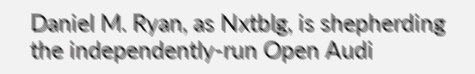Daniel M. Ryan, as Nxtblg, is shepherding the independently-run Open Audi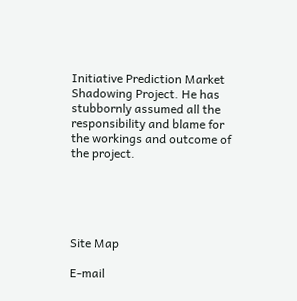Initiative Prediction Market Shadowing Project. He has stubbornly assumed all the responsibility and blame for the workings and outcome of the project.





Site Map

E-mail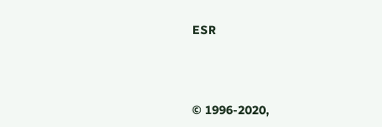ESR



© 1996-2020,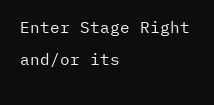Enter Stage Right and/or its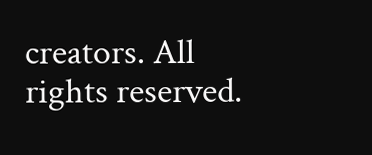creators. All rights reserved.